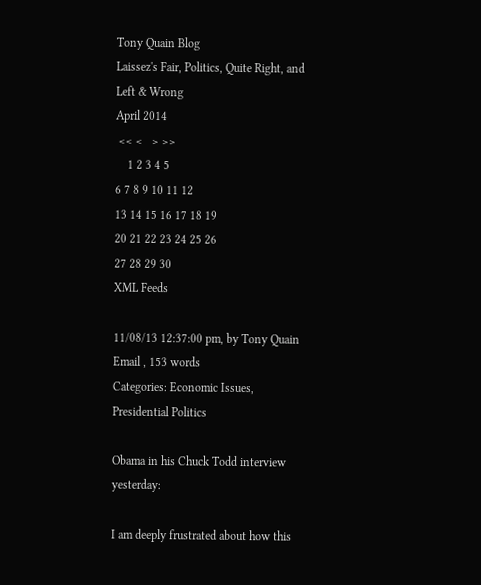Tony Quain Blog
Laissez's Fair, Politics, Quite Right, and Left & Wrong
April 2014
 << <   > >>
    1 2 3 4 5
6 7 8 9 10 11 12
13 14 15 16 17 18 19
20 21 22 23 24 25 26
27 28 29 30
XML Feeds

11/08/13 12:37:00 pm, by Tony Quain Email , 153 words
Categories: Economic Issues, Presidential Politics

Obama in his Chuck Todd interview yesterday:

I am deeply frustrated about how this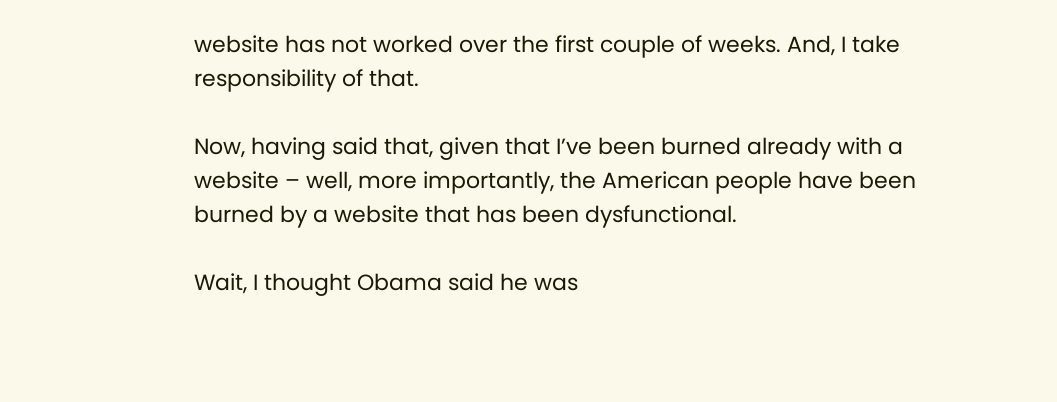website has not worked over the first couple of weeks. And, I take responsibility of that.

Now, having said that, given that I’ve been burned already with a website – well, more importantly, the American people have been burned by a website that has been dysfunctional.

Wait, I thought Obama said he was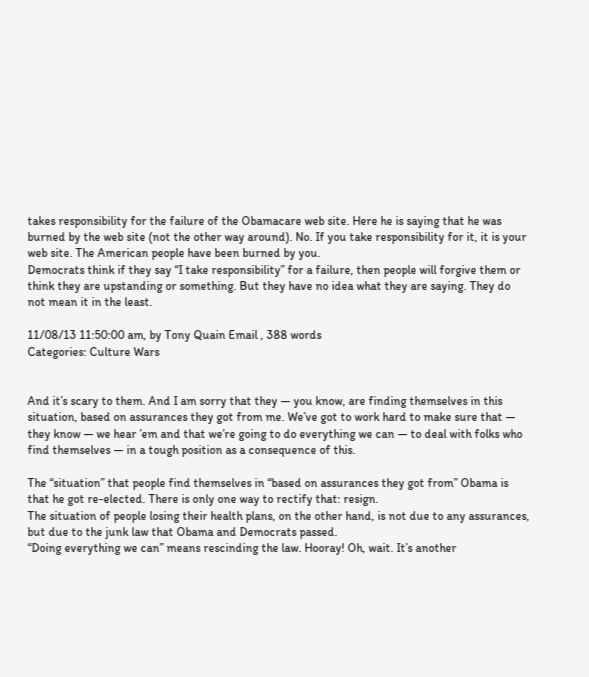takes responsibility for the failure of the Obamacare web site. Here he is saying that he was burned by the web site (not the other way around). No. If you take responsibility for it, it is your web site. The American people have been burned by you.
Democrats think if they say “I take responsibility” for a failure, then people will forgive them or think they are upstanding or something. But they have no idea what they are saying. They do not mean it in the least.

11/08/13 11:50:00 am, by Tony Quain Email , 388 words
Categories: Culture Wars


And it’s scary to them. And I am sorry that they — you know, are finding themselves in this situation, based on assurances they got from me. We’ve got to work hard to make sure that — they know — we hear ’em and that we’re going to do everything we can — to deal with folks who find themselves — in a tough position as a consequence of this.

The “situation” that people find themselves in “based on assurances they got from” Obama is that he got re-elected. There is only one way to rectify that: resign.
The situation of people losing their health plans, on the other hand, is not due to any assurances, but due to the junk law that Obama and Democrats passed.
“Doing everything we can” means rescinding the law. Hooray! Oh, wait. It’s another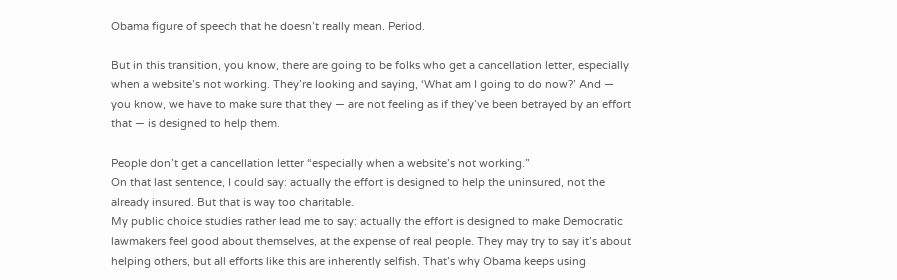Obama figure of speech that he doesn’t really mean. Period.

But in this transition, you know, there are going to be folks who get a cancellation letter, especially when a website’s not working. They’re looking and saying, ‘What am I going to do now?’ And — you know, we have to make sure that they — are not feeling as if they’ve been betrayed by an effort that — is designed to help them.

People don’t get a cancellation letter “especially when a website’s not working.”
On that last sentence, I could say: actually the effort is designed to help the uninsured, not the already insured. But that is way too charitable.
My public choice studies rather lead me to say: actually the effort is designed to make Democratic lawmakers feel good about themselves, at the expense of real people. They may try to say it’s about helping others, but all efforts like this are inherently selfish. That’s why Obama keeps using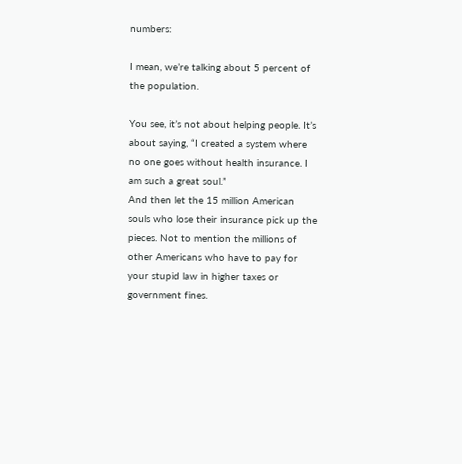numbers:

I mean, we’re talking about 5 percent of the population.

You see, it’s not about helping people. It’s about saying, “I created a system where no one goes without health insurance. I am such a great soul.”
And then let the 15 million American souls who lose their insurance pick up the pieces. Not to mention the millions of other Americans who have to pay for your stupid law in higher taxes or government fines.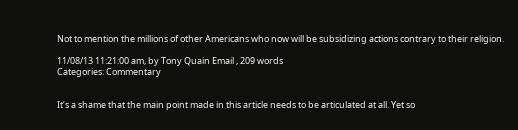Not to mention the millions of other Americans who now will be subsidizing actions contrary to their religion.

11/08/13 11:21:00 am, by Tony Quain Email , 209 words
Categories: Commentary


It’s a shame that the main point made in this article needs to be articulated at all. Yet so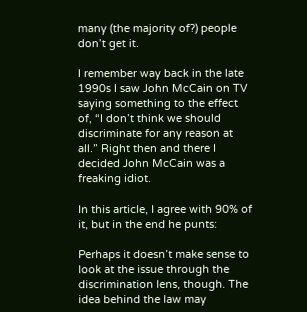many (the majority of?) people don’t get it.

I remember way back in the late 1990s I saw John McCain on TV saying something to the effect of, “I don’t think we should discriminate for any reason at all.” Right then and there I decided John McCain was a freaking idiot.

In this article, I agree with 90% of it, but in the end he punts:

Perhaps it doesn’t make sense to look at the issue through the discrimination lens, though. The idea behind the law may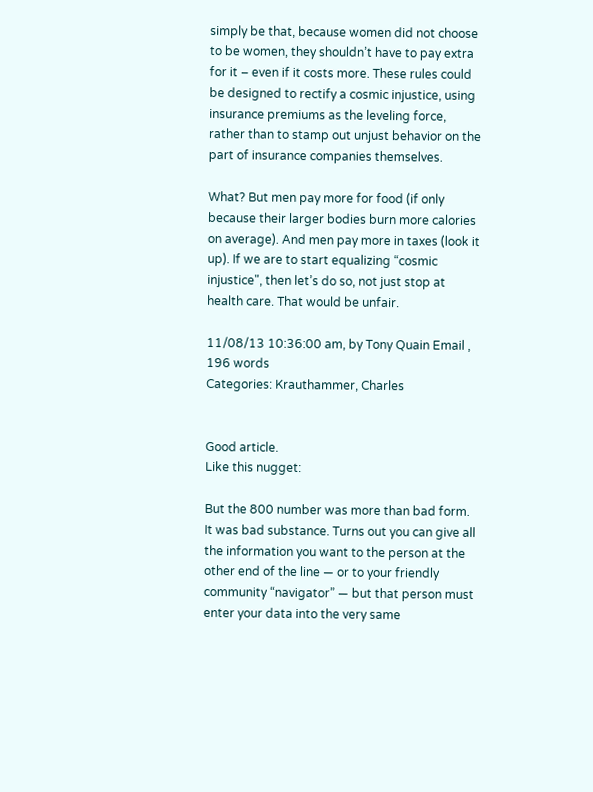simply be that, because women did not choose to be women, they shouldn’t have to pay extra for it – even if it costs more. These rules could be designed to rectify a cosmic injustice, using insurance premiums as the leveling force, rather than to stamp out unjust behavior on the part of insurance companies themselves.

What? But men pay more for food (if only because their larger bodies burn more calories on average). And men pay more in taxes (look it up). If we are to start equalizing “cosmic injustice", then let’s do so, not just stop at health care. That would be unfair.

11/08/13 10:36:00 am, by Tony Quain Email , 196 words
Categories: Krauthammer, Charles


Good article.
Like this nugget:

But the 800 number was more than bad form. It was bad substance. Turns out you can give all the information you want to the person at the other end of the line — or to your friendly community “navigator” — but that person must enter your data into the very same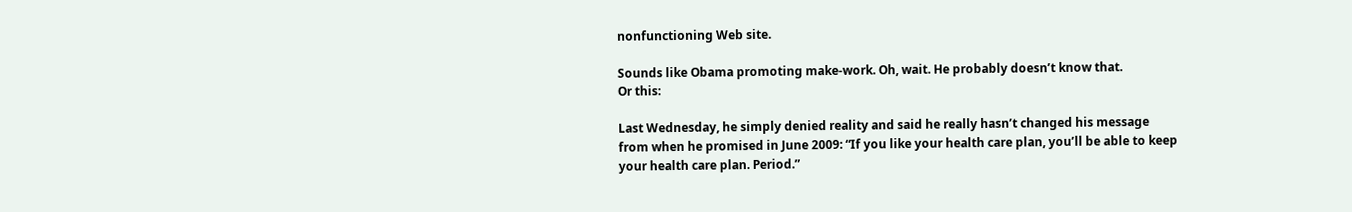nonfunctioning Web site.

Sounds like Obama promoting make-work. Oh, wait. He probably doesn’t know that.
Or this:

Last Wednesday, he simply denied reality and said he really hasn’t changed his message from when he promised in June 2009: “If you like your health care plan, you’ll be able to keep your health care plan. Period.”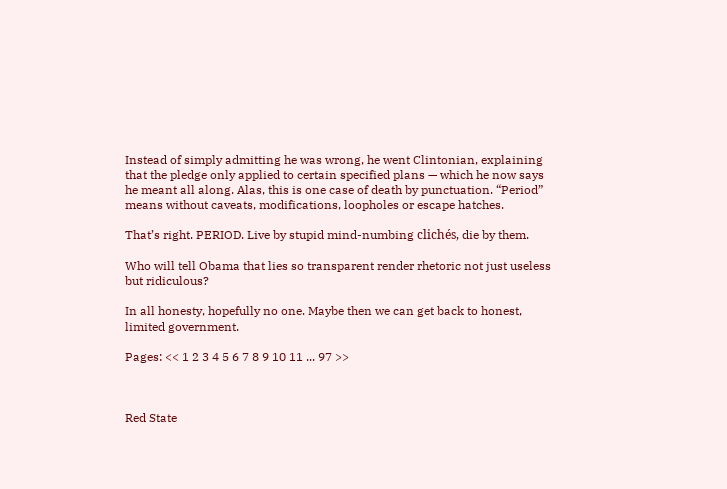Instead of simply admitting he was wrong, he went Clintonian, explaining that the pledge only applied to certain specified plans — which he now says he meant all along. Alas, this is one case of death by punctuation. “Period” means without caveats, modifications, loopholes or escape hatches.

That’s right. PERIOD. Live by stupid mind-numbing clichés, die by them.

Who will tell Obama that lies so transparent render rhetoric not just useless but ridiculous?

In all honesty, hopefully no one. Maybe then we can get back to honest, limited government.

Pages: << 1 2 3 4 5 6 7 8 9 10 11 ... 97 >>



Red State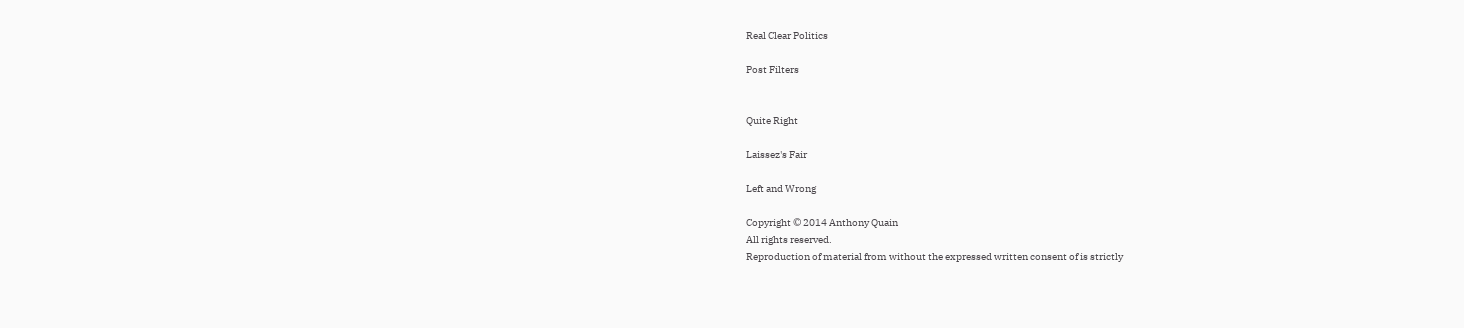Real Clear Politics

Post Filters


Quite Right

Laissez's Fair

Left and Wrong

Copyright © 2014 Anthony Quain
All rights reserved.
Reproduction of material from without the expressed written consent of is strictly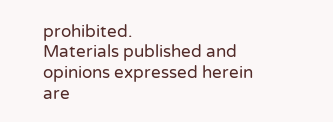prohibited.
Materials published and opinions expressed herein are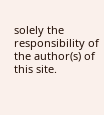solely the responsibility of the author(s) of this site.